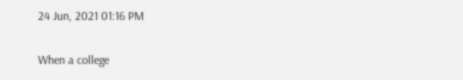24 Jun, 2021 01:16 PM

When a college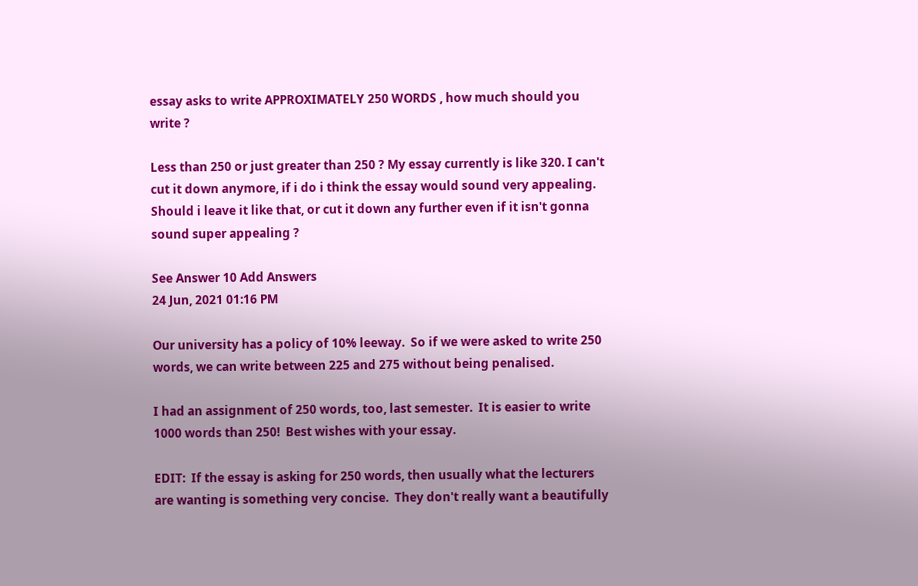essay asks to write APPROXIMATELY 250 WORDS , how much should you write ?

Less than 250 or just greater than 250 ? My essay currently is like 320. I can't cut it down anymore, if i do i think the essay would sound very appealing. Should i leave it like that, or cut it down any further even if it isn't gonna sound super appealing ?

See Answer 10 Add Answers
24 Jun, 2021 01:16 PM

Our university has a policy of 10% leeway.  So if we were asked to write 250 words, we can write between 225 and 275 without being penalised.

I had an assignment of 250 words, too, last semester.  It is easier to write 1000 words than 250!  Best wishes with your essay.

EDIT:  If the essay is asking for 250 words, then usually what the lecturers are wanting is something very concise.  They don't really want a beautifully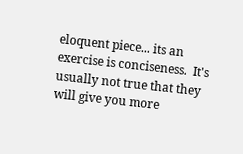eloquent piece... its an exercise is conciseness.  It's usually not true that they will give you more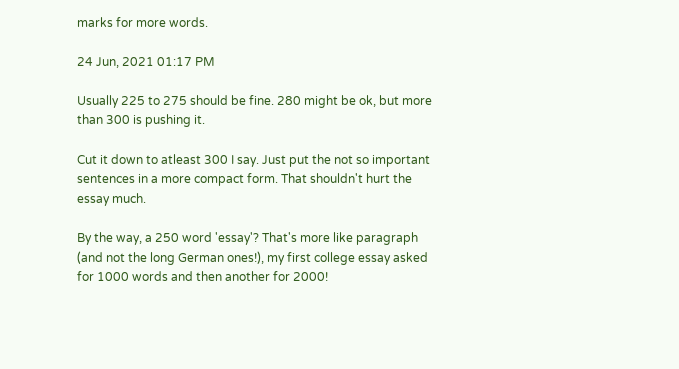marks for more words.

24 Jun, 2021 01:17 PM

Usually 225 to 275 should be fine. 280 might be ok, but more than 300 is pushing it.

Cut it down to atleast 300 I say. Just put the not so important sentences in a more compact form. That shouldn't hurt the essay much.

By the way, a 250 word 'essay'? That's more like paragraph (and not the long German ones!), my first college essay asked for 1000 words and then another for 2000!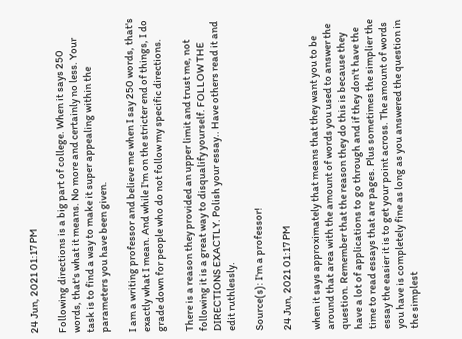24 Jun, 2021 01:17 PM

Following directions is a big part of college. When it says 250 words, that's what it means. No more and certainly no less. Your task is to find a way to make it super appealing within the parameters you have been given.

I am a writing professor and believe me when I say 250 words, that's exactly what I mean. And while I'm on the stricter end of things, I do grade down for people who do not follow my specific directions.

There is a reason they provided an upper limit and trust me, not following it is a great way to disqualify yourself. FOLLOW THE DIRECTIONS EXACTLY. Polish your essay.. Have others read it and edit ruthlessly.

Source(s): I'm a professor!

24 Jun, 2021 01:17 PM

when it says approximately that means that they want you to be around that area with the amount of words you used to answer the question. Remember that the reason they do this is because they have a lot of applications to go through and if they don't have the time to read essays that are pages. Plus sometimes the simplier the essay the easier it is to get your point across. The amount of words you have is completely fine as long as you answered the question in the simplest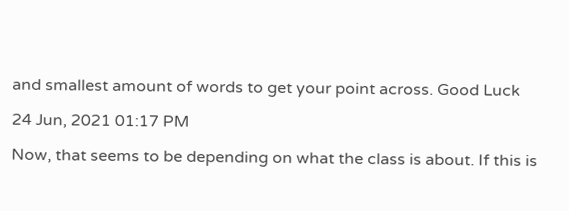and smallest amount of words to get your point across. Good Luck

24 Jun, 2021 01:17 PM

Now, that seems to be depending on what the class is about. If this is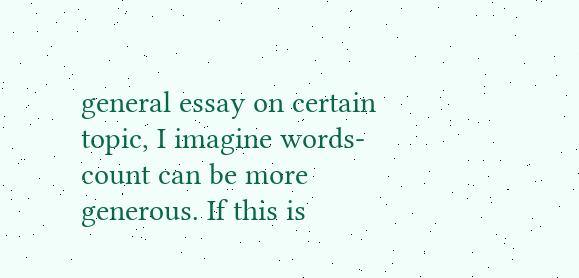general essay on certain topic, I imagine words-count can be more generous. If this is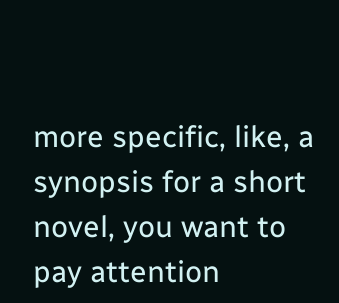more specific, like, a synopsis for a short novel, you want to pay attention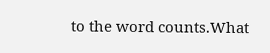to the word counts.What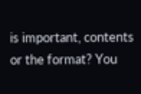is important, contents or the format? You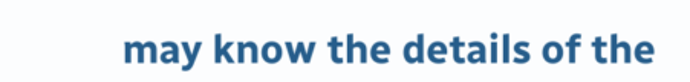may know the details of the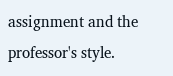assignment and the professor's style.